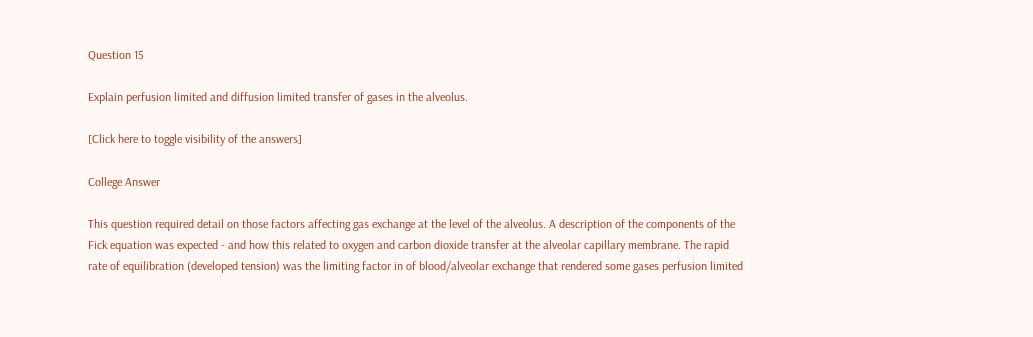Question 15

Explain perfusion limited and diffusion limited transfer of gases in the alveolus.

[Click here to toggle visibility of the answers]

College Answer

This question required detail on those factors affecting gas exchange at the level of the alveolus. A description of the components of the Fick equation was expected - and how this related to oxygen and carbon dioxide transfer at the alveolar capillary membrane. The rapid rate of equilibration (developed tension) was the limiting factor in of blood/alveolar exchange that rendered some gases perfusion limited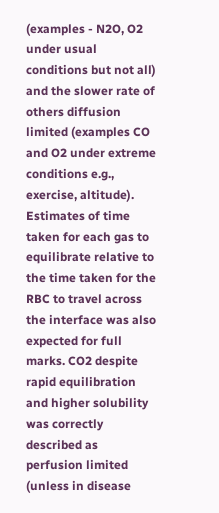(examples - N2O, O2 under usual conditions but not all) and the slower rate of others diffusion limited (examples CO and O2 under extreme conditions e.g., exercise, altitude). Estimates of time taken for each gas to equilibrate relative to the time taken for the RBC to travel across the interface was also expected for full marks. CO2 despite rapid equilibration and higher solubility was correctly described as perfusion limited (unless in disease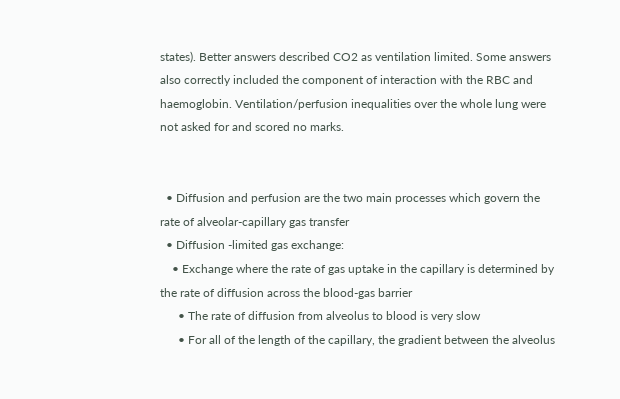states). Better answers described CO2 as ventilation limited. Some answers also correctly included the component of interaction with the RBC and haemoglobin. Ventilation/perfusion inequalities over the whole lung were not asked for and scored no marks.


  • Diffusion and perfusion are the two main processes which govern the rate of alveolar-capillary gas transfer
  • Diffusion -limited gas exchange:
    • Exchange where the rate of gas uptake in the capillary is determined by the rate of diffusion across the blood-gas barrier
      • The rate of diffusion from alveolus to blood is very slow
      • For all of the length of the capillary, the gradient between the alveolus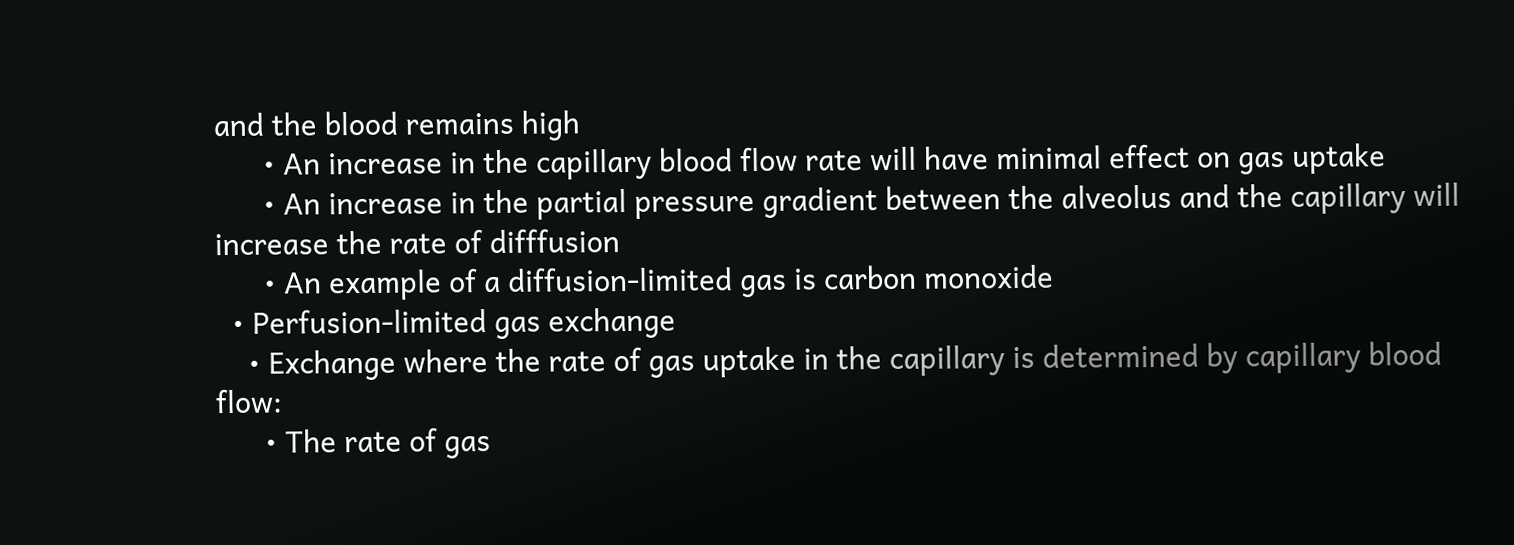and the blood remains high
      • An increase in the capillary blood flow rate will have minimal effect on gas uptake
      • An increase in the partial pressure gradient between the alveolus and the capillary will increase the rate of difffusion
      • An example of a diffusion-limited gas is carbon monoxide
  • Perfusion-limited gas exchange
    • Exchange where the rate of gas uptake in the capillary is determined by capillary blood flow:
      • The rate of gas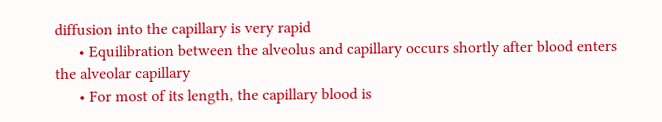diffusion into the capillary is very rapid
      • Equilibration between the alveolus and capillary occurs shortly after blood enters the alveolar capillary
      • For most of its length, the capillary blood is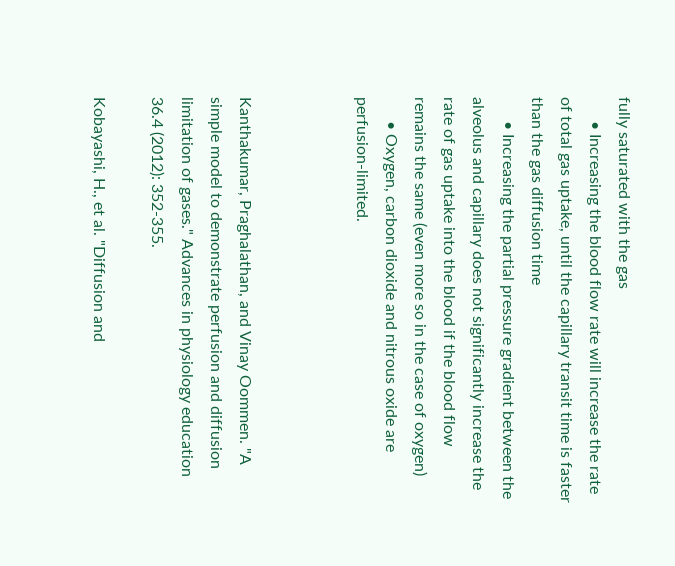fully saturated with the gas
      • Increasing the blood flow rate will increase the rate of total gas uptake, until the capillary transit time is faster than the gas diffusion time
      • Increasing the partial pressure gradient between the alveolus and capillary does not significantly increase the rate of gas uptake into the blood if the blood flow remains the same (even more so in the case of oxygen)
      • Oxygen, carbon dioxide and nitrous oxide are perfusion-limited.



Kanthakumar, Praghalathan, and Vinay Oommen. "A simple model to demonstrate perfusion and diffusion limitation of gases." Advances in physiology education 36.4 (2012): 352-355.

Kobayashi, H., et al. "Diffusion and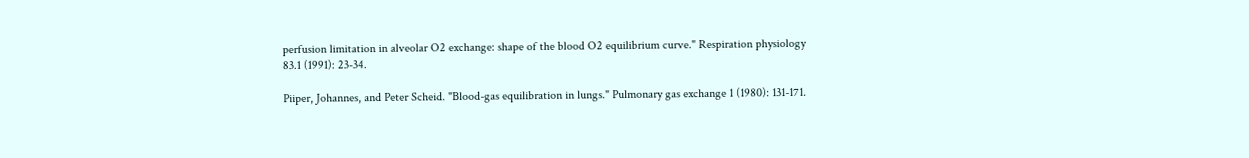perfusion limitation in alveolar O2 exchange: shape of the blood O2 equilibrium curve." Respiration physiology 83.1 (1991): 23-34.

Piiper, Johannes, and Peter Scheid. "Blood-gas equilibration in lungs." Pulmonary gas exchange 1 (1980): 131-171.